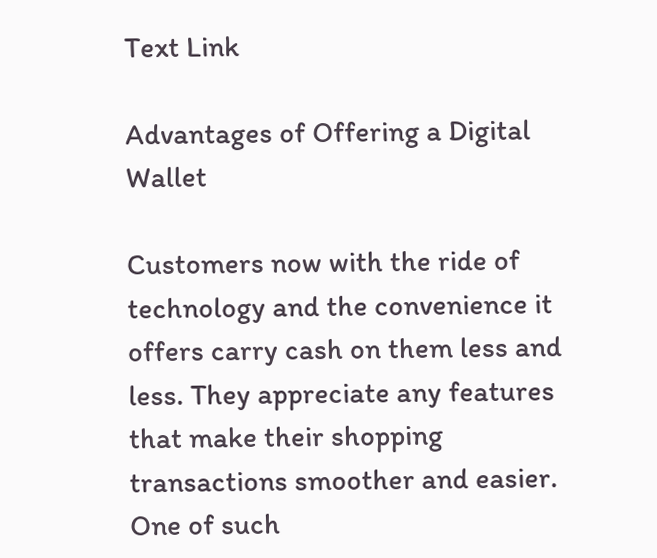Text Link

Advantages of Offering a Digital Wallet

Customers now with the ride of technology and the convenience it offers carry cash on them less and less. They appreciate any features that make their shopping transactions smoother and easier. One of such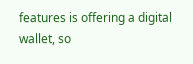features is offering a digital wallet, so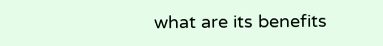what are its benefits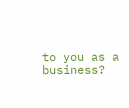to you as a business?